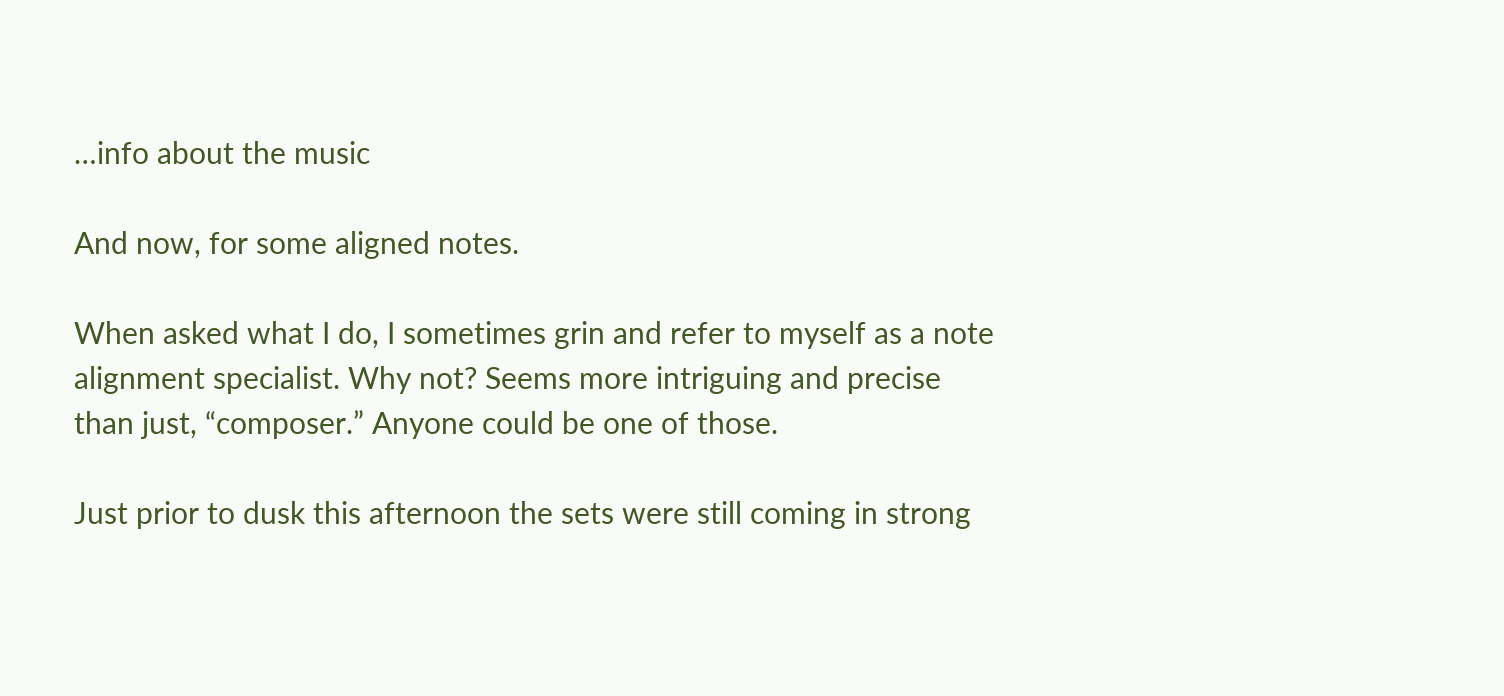…info about the music

And now, for some aligned notes.

When asked what I do, I sometimes grin and refer to myself as a note alignment specialist. Why not? Seems more intriguing and precise than just, “composer.” Anyone could be one of those.

Just prior to dusk this afternoon the sets were still coming in strong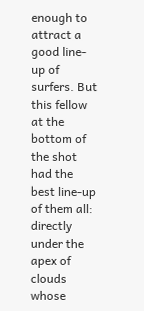enough to attract a good line-up of surfers. But this fellow at the bottom of the shot had the best line-up of them all: directly under the apex of clouds whose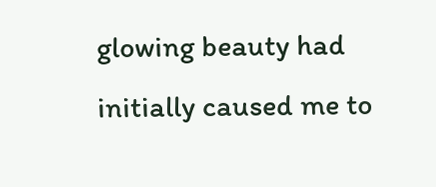glowing beauty had initially caused me to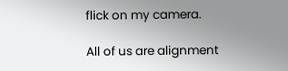flick on my camera.

All of us are alignment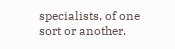specialists, of one sort or another.